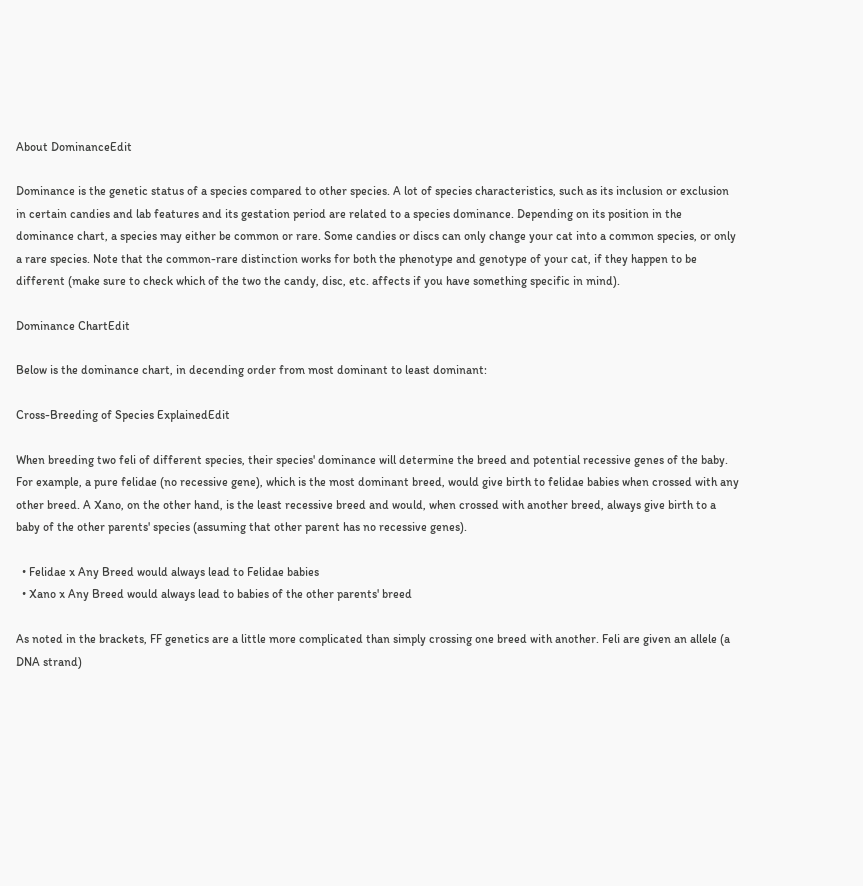About DominanceEdit

Dominance is the genetic status of a species compared to other species. A lot of species characteristics, such as its inclusion or exclusion in certain candies and lab features and its gestation period are related to a species dominance. Depending on its position in the dominance chart, a species may either be common or rare. Some candies or discs can only change your cat into a common species, or only a rare species. Note that the common-rare distinction works for both the phenotype and genotype of your cat, if they happen to be different (make sure to check which of the two the candy, disc, etc. affects if you have something specific in mind).

Dominance ChartEdit

Below is the dominance chart, in decending order from most dominant to least dominant:

Cross-Breeding of Species ExplainedEdit

When breeding two feli of different species, their species' dominance will determine the breed and potential recessive genes of the baby. For example, a pure felidae (no recessive gene), which is the most dominant breed, would give birth to felidae babies when crossed with any other breed. A Xano, on the other hand, is the least recessive breed and would, when crossed with another breed, always give birth to a baby of the other parents' species (assuming that other parent has no recessive genes).

  • Felidae x Any Breed would always lead to Felidae babies
  • Xano x Any Breed would always lead to babies of the other parents' breed

As noted in the brackets, FF genetics are a little more complicated than simply crossing one breed with another. Feli are given an allele (a DNA strand)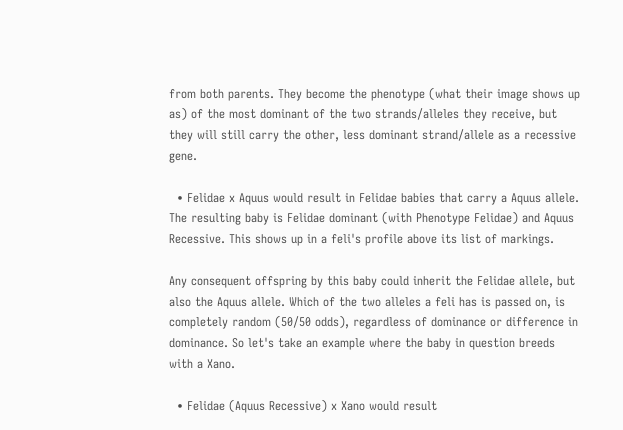from both parents. They become the phenotype (what their image shows up as) of the most dominant of the two strands/alleles they receive, but they will still carry the other, less dominant strand/allele as a recessive gene.

  • Felidae x Aquus would result in Felidae babies that carry a Aquus allele. The resulting baby is Felidae dominant (with Phenotype Felidae) and Aquus Recessive. This shows up in a feli's profile above its list of markings.

Any consequent offspring by this baby could inherit the Felidae allele, but also the Aquus allele. Which of the two alleles a feli has is passed on, is completely random (50/50 odds), regardless of dominance or difference in dominance. So let's take an example where the baby in question breeds with a Xano.

  • Felidae (Aquus Recessive) x Xano would result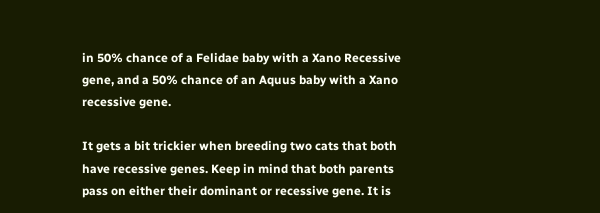in 50% chance of a Felidae baby with a Xano Recessive gene, and a 50% chance of an Aquus baby with a Xano recessive gene.

It gets a bit trickier when breeding two cats that both have recessive genes. Keep in mind that both parents pass on either their dominant or recessive gene. It is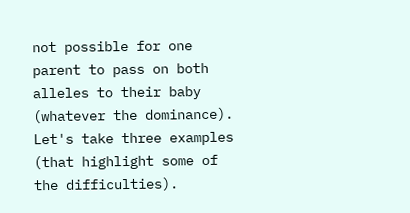not possible for one parent to pass on both alleles to their baby (whatever the dominance). Let's take three examples (that highlight some of the difficulties).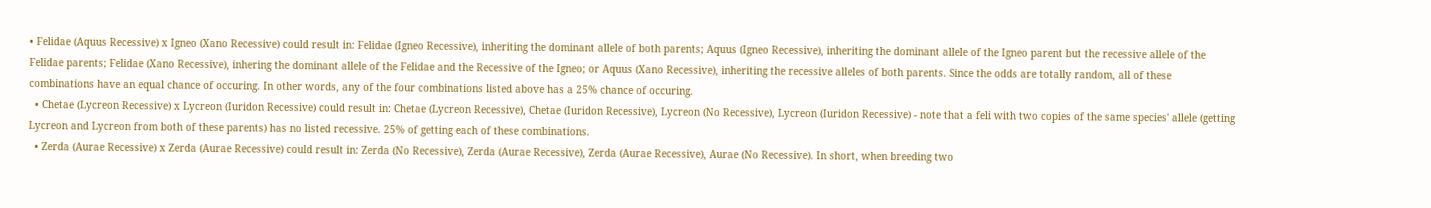• Felidae (Aquus Recessive) x Igneo (Xano Recessive) could result in: Felidae (Igneo Recessive), inheriting the dominant allele of both parents; Aquus (Igneo Recessive), inheriting the dominant allele of the Igneo parent but the recessive allele of the Felidae parents; Felidae (Xano Recessive), inhering the dominant allele of the Felidae and the Recessive of the Igneo; or Aquus (Xano Recessive), inheriting the recessive alleles of both parents. Since the odds are totally random, all of these combinations have an equal chance of occuring. In other words, any of the four combinations listed above has a 25% chance of occuring.
  • Chetae (Lycreon Recessive) x Lycreon (Iuridon Recessive) could result in: Chetae (Lycreon Recessive), Chetae (Iuridon Recessive), Lycreon (No Recessive), Lycreon (Iuridon Recessive) - note that a feli with two copies of the same species' allele (getting Lycreon and Lycreon from both of these parents) has no listed recessive. 25% of getting each of these combinations.
  • Zerda (Aurae Recessive) x Zerda (Aurae Recessive) could result in: Zerda (No Recessive), Zerda (Aurae Recessive), Zerda (Aurae Recessive), Aurae (No Recessive). In short, when breeding two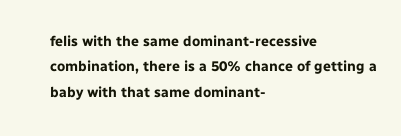felis with the same dominant-recessive combination, there is a 50% chance of getting a baby with that same dominant-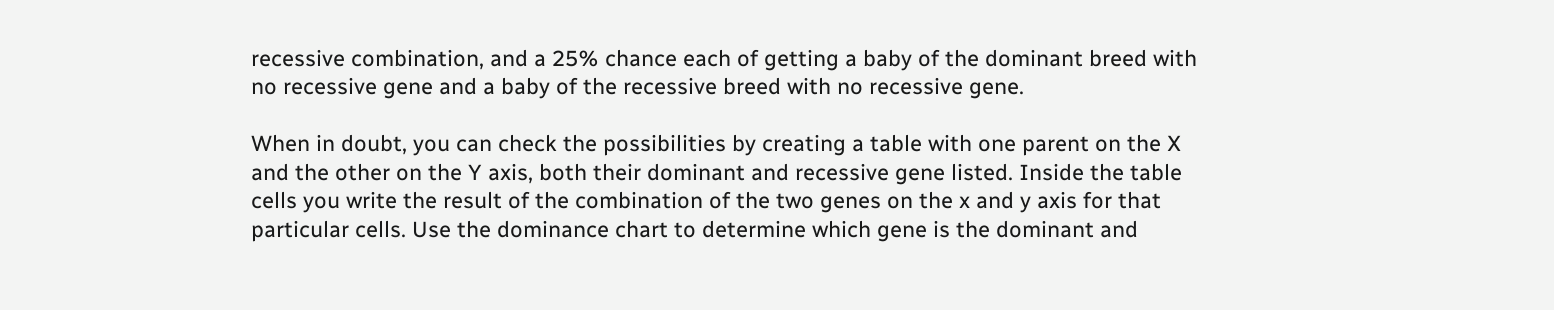recessive combination, and a 25% chance each of getting a baby of the dominant breed with no recessive gene and a baby of the recessive breed with no recessive gene.

When in doubt, you can check the possibilities by creating a table with one parent on the X and the other on the Y axis, both their dominant and recessive gene listed. Inside the table cells you write the result of the combination of the two genes on the x and y axis for that particular cells. Use the dominance chart to determine which gene is the dominant and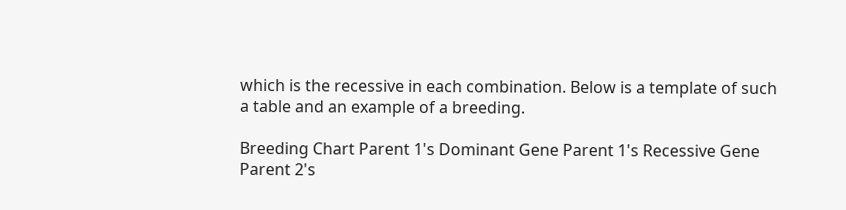which is the recessive in each combination. Below is a template of such a table and an example of a breeding.

Breeding Chart Parent 1's Dominant Gene Parent 1's Recessive Gene
Parent 2's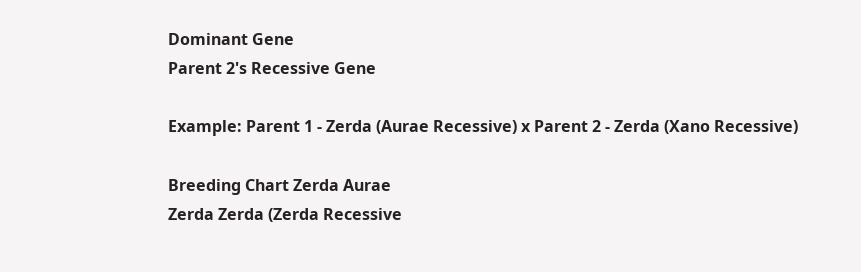Dominant Gene
Parent 2's Recessive Gene

Example: Parent 1 - Zerda (Aurae Recessive) x Parent 2 - Zerda (Xano Recessive)

Breeding Chart Zerda Aurae
Zerda Zerda (Zerda Recessive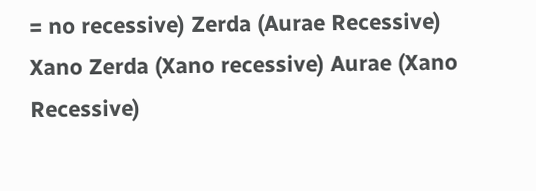= no recessive) Zerda (Aurae Recessive)
Xano Zerda (Xano recessive) Aurae (Xano Recessive)